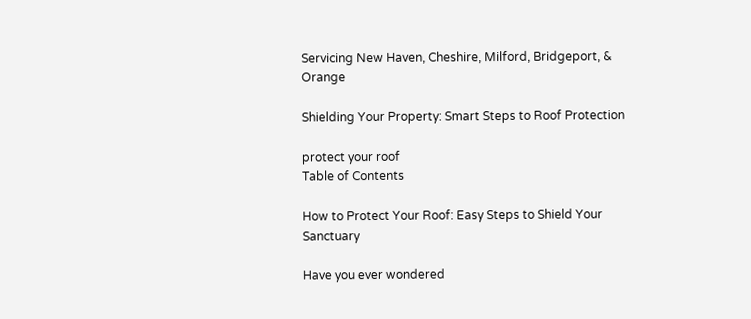Servicing New Haven, Cheshire, Milford, Bridgeport, & Orange

Shielding Your Property: Smart Steps to Roof Protection

protect your roof
Table of Contents

How to Protect Your Roof: Easy Steps to Shield Your Sanctuary

Have you ever wondered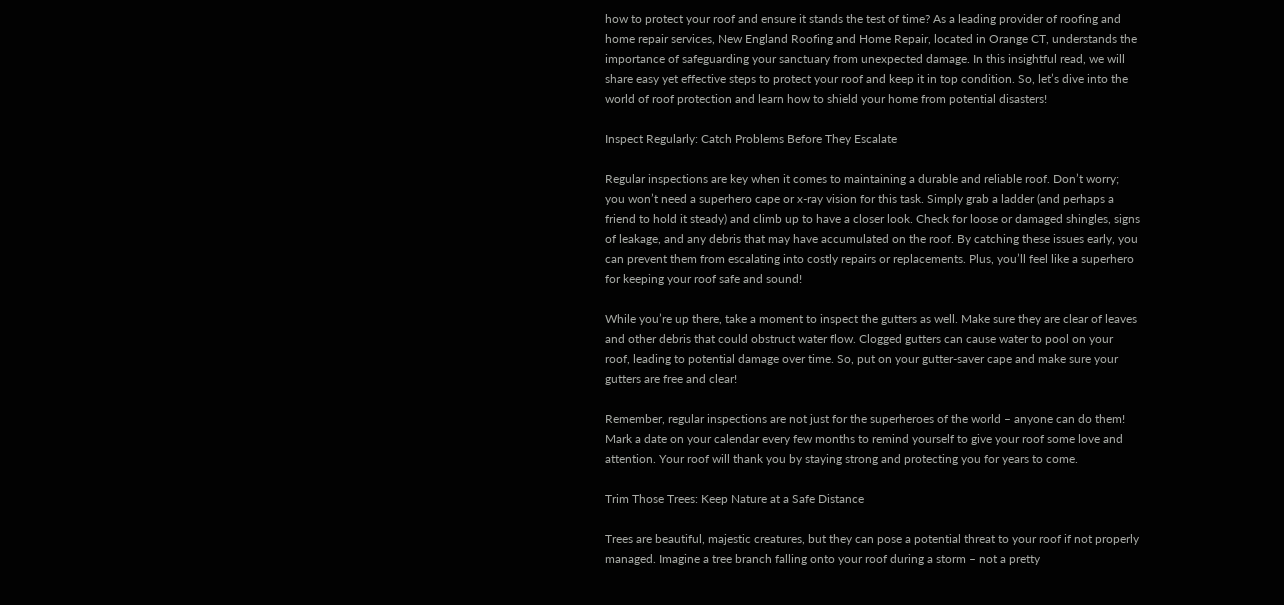how to protect your roof and ensure it stands the test of time? As a leading provider of roofing and home repair services, New England Roofing and Home Repair, located in Orange CT, understands the importance of safeguarding your sanctuary from unexpected damage. In this insightful read, we will share easy yet effective steps to protect your roof and keep it in top condition. So, let’s dive into the world of roof protection and learn how to shield your home from potential disasters!

Inspect Regularly: Catch Problems Before They Escalate

Regular inspections are key when it comes to maintaining a durable and reliable roof. Don’t worry; you won’t need a superhero cape or x-ray vision for this task. Simply grab a ladder (and perhaps a friend to hold it steady) and climb up to have a closer look. Check for loose or damaged shingles, signs of leakage, and any debris that may have accumulated on the roof. By catching these issues early, you can prevent them from escalating into costly repairs or replacements. Plus, you’ll feel like a superhero for keeping your roof safe and sound!

While you’re up there, take a moment to inspect the gutters as well. Make sure they are clear of leaves and other debris that could obstruct water flow. Clogged gutters can cause water to pool on your roof, leading to potential damage over time. So, put on your gutter-saver cape and make sure your gutters are free and clear!

Remember, regular inspections are not just for the superheroes of the world – anyone can do them! Mark a date on your calendar every few months to remind yourself to give your roof some love and attention. Your roof will thank you by staying strong and protecting you for years to come.

Trim Those Trees: Keep Nature at a Safe Distance

Trees are beautiful, majestic creatures, but they can pose a potential threat to your roof if not properly managed. Imagine a tree branch falling onto your roof during a storm – not a pretty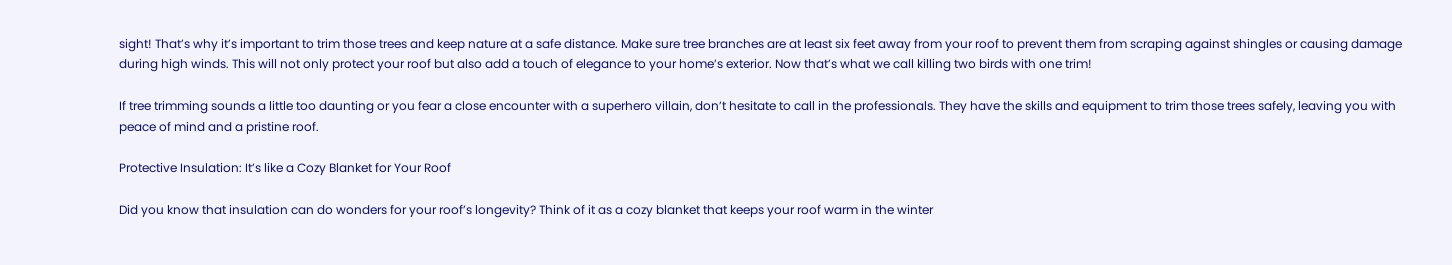sight! That’s why it’s important to trim those trees and keep nature at a safe distance. Make sure tree branches are at least six feet away from your roof to prevent them from scraping against shingles or causing damage during high winds. This will not only protect your roof but also add a touch of elegance to your home’s exterior. Now that’s what we call killing two birds with one trim!

If tree trimming sounds a little too daunting or you fear a close encounter with a superhero villain, don’t hesitate to call in the professionals. They have the skills and equipment to trim those trees safely, leaving you with peace of mind and a pristine roof.

Protective Insulation: It’s like a Cozy Blanket for Your Roof

Did you know that insulation can do wonders for your roof’s longevity? Think of it as a cozy blanket that keeps your roof warm in the winter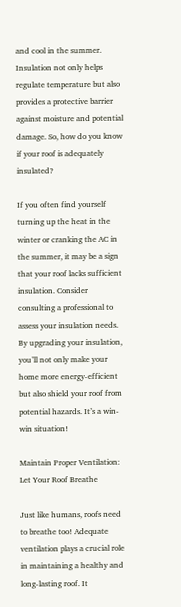and cool in the summer. Insulation not only helps regulate temperature but also provides a protective barrier against moisture and potential damage. So, how do you know if your roof is adequately insulated?

If you often find yourself turning up the heat in the winter or cranking the AC in the summer, it may be a sign that your roof lacks sufficient insulation. Consider consulting a professional to assess your insulation needs. By upgrading your insulation, you’ll not only make your home more energy-efficient but also shield your roof from potential hazards. It’s a win-win situation!

Maintain Proper Ventilation: Let Your Roof Breathe

Just like humans, roofs need to breathe too! Adequate ventilation plays a crucial role in maintaining a healthy and long-lasting roof. It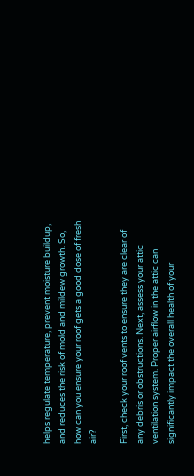helps regulate temperature, prevent moisture buildup, and reduces the risk of mold and mildew growth. So, how can you ensure your roof gets a good dose of fresh air?

First, check your roof vents to ensure they are clear of any debris or obstructions. Next, assess your attic ventilation system. Proper airflow in the attic can significantly impact the overall health of your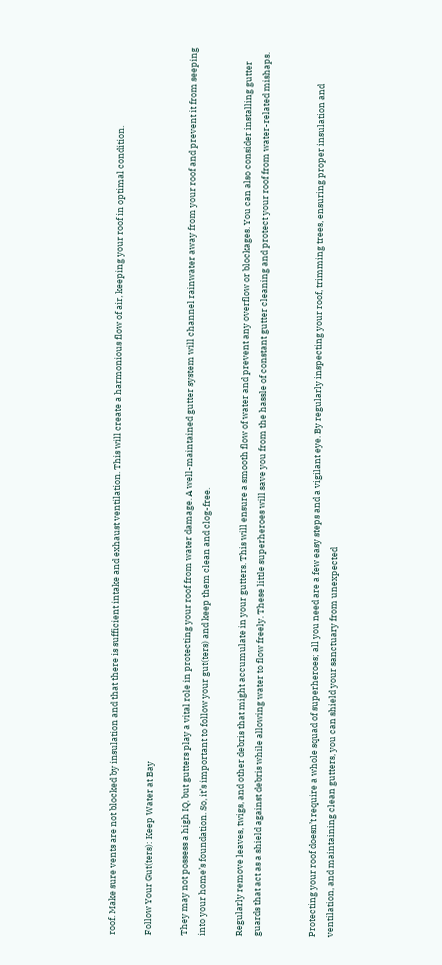roof. Make sure vents are not blocked by insulation and that there is sufficient intake and exhaust ventilation. This will create a harmonious flow of air, keeping your roof in optimal condition.

Follow Your Gut(ters): Keep Water at Bay

They may not possess a high IQ, but gutters play a vital role in protecting your roof from water damage. A well-maintained gutter system will channel rainwater away from your roof and prevent it from seeping into your home’s foundation. So, it’s important to follow your gut(ters) and keep them clean and clog-free.

Regularly remove leaves, twigs, and other debris that might accumulate in your gutters. This will ensure a smooth flow of water and prevent any overflow or blockages. You can also consider installing gutter guards that act as a shield against debris while allowing water to flow freely. These little superheroes will save you from the hassle of constant gutter cleaning and protect your roof from water-related mishaps.


Protecting your roof doesn’t require a whole squad of superheroes; all you need are a few easy steps and a vigilant eye. By regularly inspecting your roof, trimming trees, ensuring proper insulation and ventilation, and maintaining clean gutters, you can shield your sanctuary from unexpected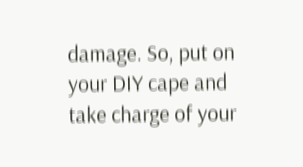damage. So, put on your DIY cape and take charge of your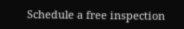Schedule a free inspection